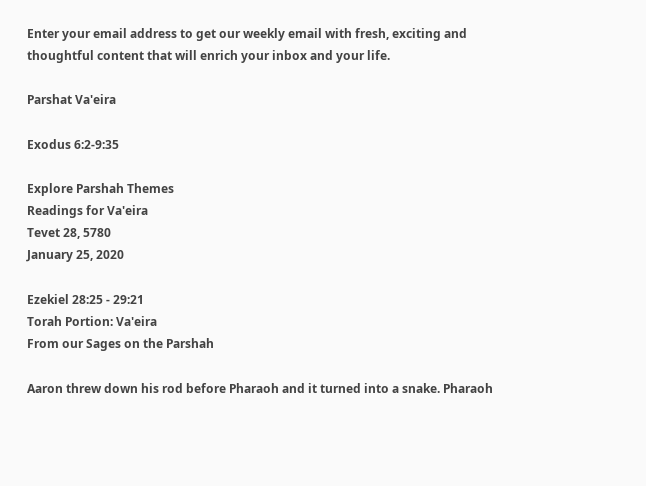Enter your email address to get our weekly email with fresh, exciting and thoughtful content that will enrich your inbox and your life.

Parshat Va'eira

Exodus 6:2-9:35

Explore Parshah Themes
Readings for Va'eira
Tevet 28, 5780
January 25, 2020

Ezekiel 28:25 - 29:21
Torah Portion: Va'eira
From our Sages on the Parshah

Aaron threw down his rod before Pharaoh and it turned into a snake. Pharaoh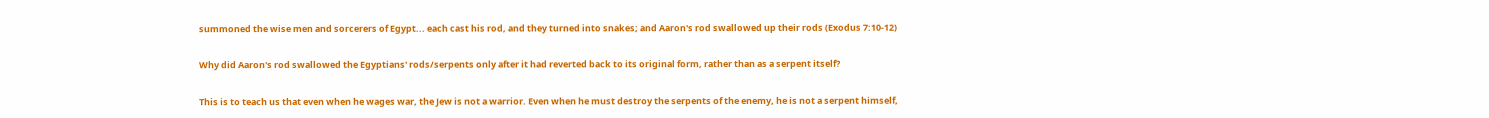summoned the wise men and sorcerers of Egypt... each cast his rod, and they turned into snakes; and Aaron's rod swallowed up their rods (Exodus 7:10-12)

Why did Aaron's rod swallowed the Egyptians' rods/serpents only after it had reverted back to its original form, rather than as a serpent itself?

This is to teach us that even when he wages war, the Jew is not a warrior. Even when he must destroy the serpents of the enemy, he is not a serpent himself,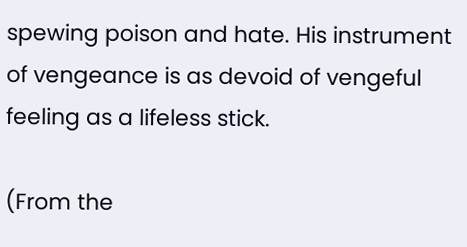spewing poison and hate. His instrument of vengeance is as devoid of vengeful feeling as a lifeless stick.

(From the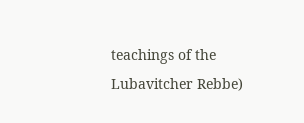teachings of the Lubavitcher Rebbe)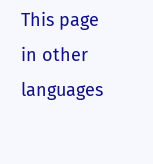This page in other languages